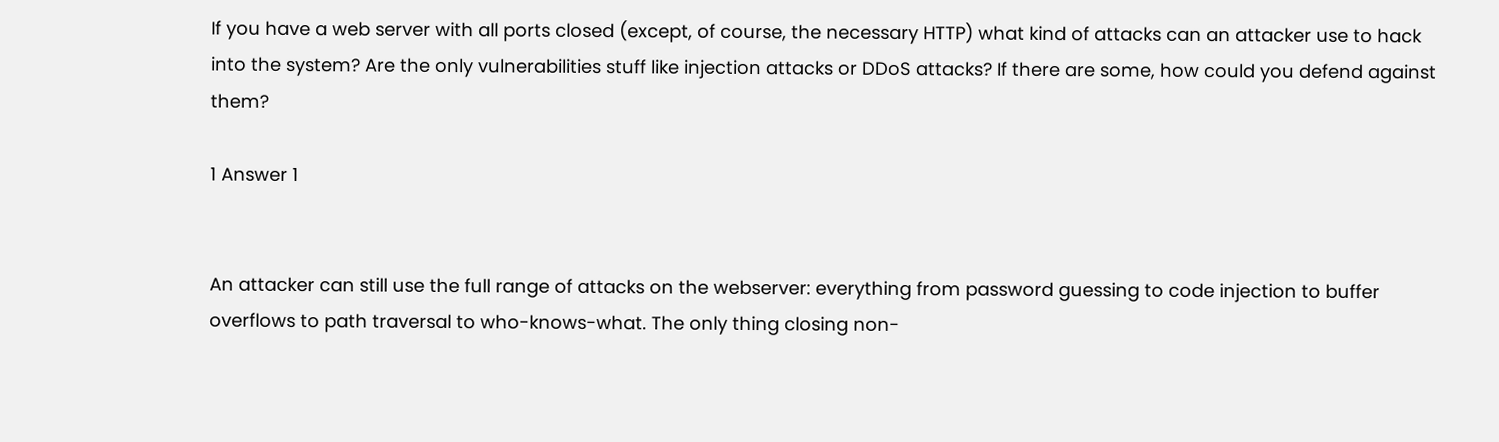If you have a web server with all ports closed (except, of course, the necessary HTTP) what kind of attacks can an attacker use to hack into the system? Are the only vulnerabilities stuff like injection attacks or DDoS attacks? If there are some, how could you defend against them?

1 Answer 1


An attacker can still use the full range of attacks on the webserver: everything from password guessing to code injection to buffer overflows to path traversal to who-knows-what. The only thing closing non-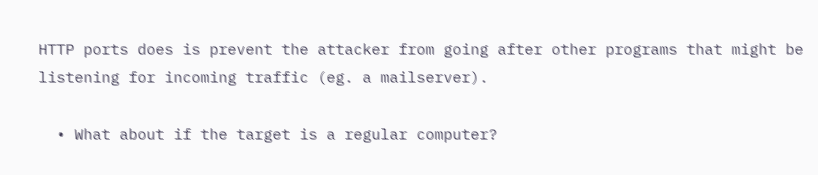HTTP ports does is prevent the attacker from going after other programs that might be listening for incoming traffic (eg. a mailserver).

  • What about if the target is a regular computer?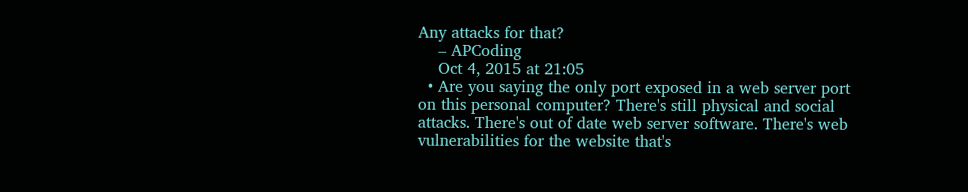Any attacks for that?
    – APCoding
    Oct 4, 2015 at 21:05
  • Are you saying the only port exposed in a web server port on this personal computer? There's still physical and social attacks. There's out of date web server software. There's web vulnerabilities for the website that's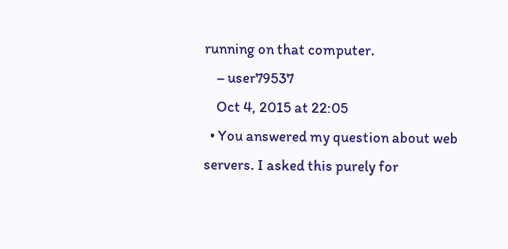running on that computer.
    – user79537
    Oct 4, 2015 at 22:05
  • You answered my question about web servers. I asked this purely for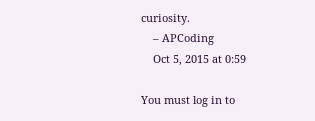curiosity.
    – APCoding
    Oct 5, 2015 at 0:59

You must log in to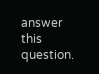answer this question.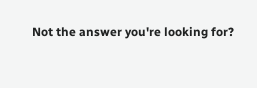Not the answer you're looking for?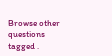Browse other questions tagged .